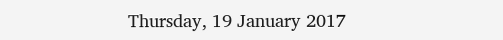Thursday, 19 January 2017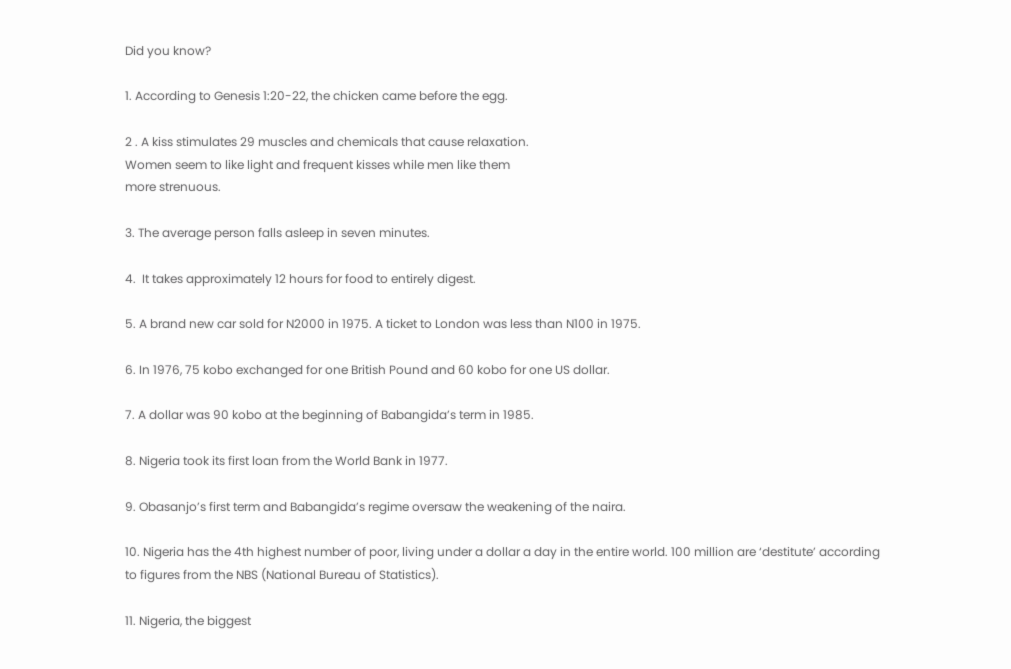Did you know?

1. According to Genesis 1:20-22, the chicken came before the egg.

2 . A kiss stimulates 29 muscles and chemicals that cause relaxation.
Women seem to like light and frequent kisses while men like them
more strenuous.

3. The average person falls asleep in seven minutes.

4.  It takes approximately 12 hours for food to entirely digest.

5. A brand new car sold for N2000 in 1975. A ticket to London was less than N100 in 1975.

6. In 1976, 75 kobo exchanged for one British Pound and 60 kobo for one US dollar.

7. A dollar was 90 kobo at the beginning of Babangida’s term in 1985.

8. Nigeria took its first loan from the World Bank in 1977.

9. Obasanjo’s first term and Babangida’s regime oversaw the weakening of the naira.

10. Nigeria has the 4th highest number of poor, living under a dollar a day in the entire world. 100 million are ‘destitute’ according
to figures from the NBS (National Bureau of Statistics).

11. Nigeria, the biggest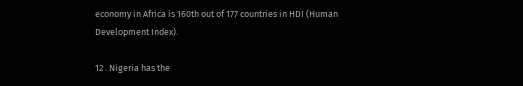economy in Africa is 160th out of 177 countries in HDI (Human Development Index).

12 . Nigeria has the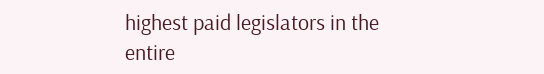highest paid legislators in the entire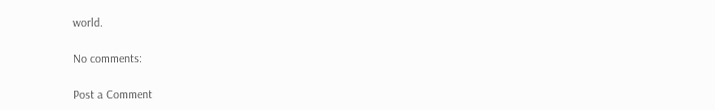world.

No comments:

Post a Comment